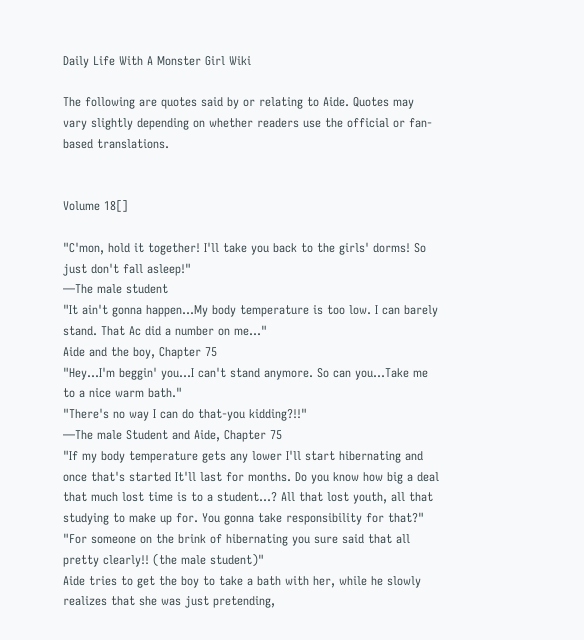Daily Life With A Monster Girl Wiki

The following are quotes said by or relating to Aide. Quotes may vary slightly depending on whether readers use the official or fan-based translations.


Volume 18[]

"C'mon, hold it together! I'll take you back to the girls' dorms! So just don't fall asleep!"
—The male student
"It ain't gonna happen...My body temperature is too low. I can barely stand. That Ac did a number on me..."
Aide and the boy, Chapter 75
"Hey...I'm beggin' you...I can't stand anymore. So can you...Take me to a nice warm bath."
"There's no way I can do that-you kidding?!!"
—The male Student and Aide, Chapter 75
"If my body temperature gets any lower I'll start hibernating and once that's started It'll last for months. Do you know how big a deal that much lost time is to a student...? All that lost youth, all that studying to make up for. You gonna take responsibility for that?"
"For someone on the brink of hibernating you sure said that all pretty clearly!! (the male student)"
Aide tries to get the boy to take a bath with her, while he slowly realizes that she was just pretending,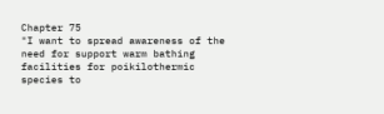Chapter 75
"I want to spread awareness of the need for support warm bathing facilities for poikilothermic species to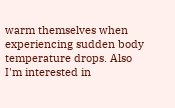warm themselves when experiencing sudden body temperature drops. Also I'm interested in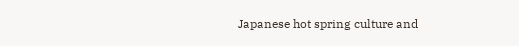Japanese hot spring culture and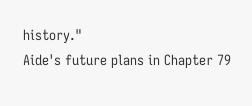history."
Aide's future plans in Chapter 79